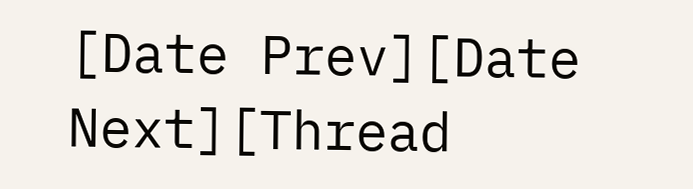[Date Prev][Date Next][Thread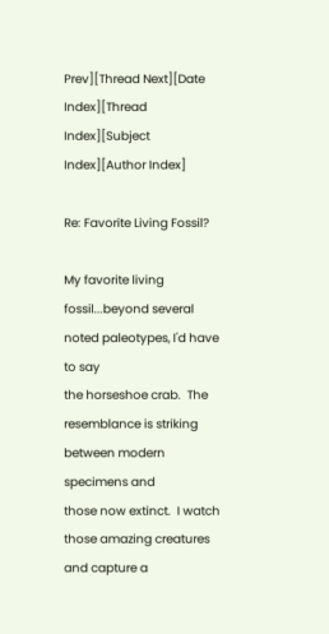Prev][Thread Next][Date Index][Thread Index][Subject Index][Author Index]

Re: Favorite Living Fossil?

My favorite living fossil...beyond several noted paleotypes, I'd have to say
the horseshoe crab.  The resemblance is striking between modern specimens and
those now extinct.  I watch those amazing creatures and capture a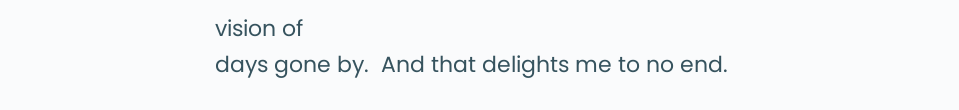vision of
days gone by.  And that delights me to no end.